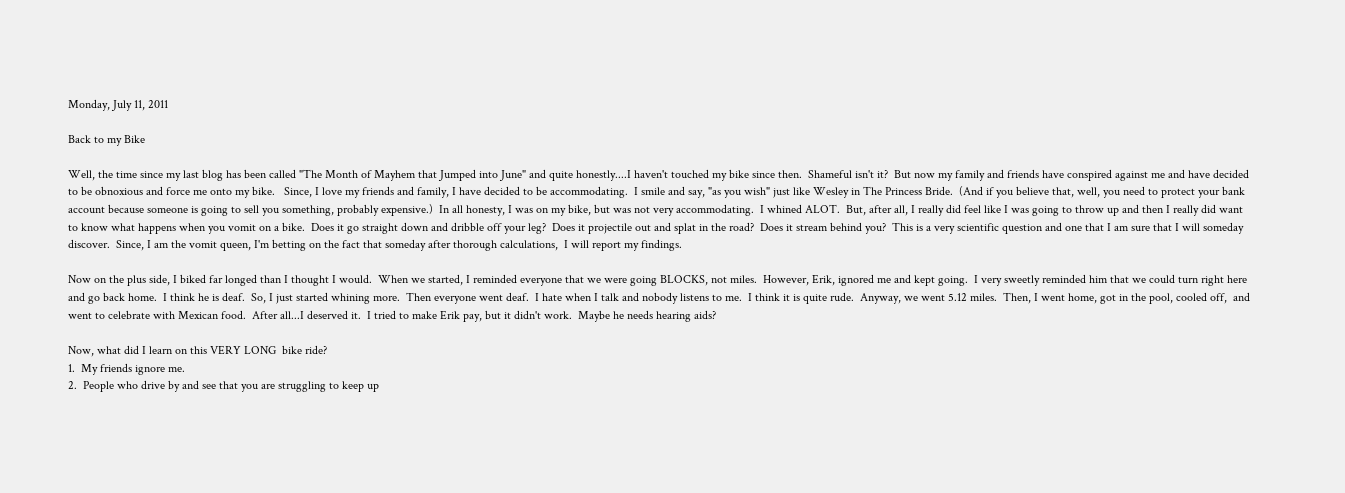Monday, July 11, 2011

Back to my Bike

Well, the time since my last blog has been called "The Month of Mayhem that Jumped into June" and quite honestly....I haven't touched my bike since then.  Shameful isn't it?  But now my family and friends have conspired against me and have decided to be obnoxious and force me onto my bike.   Since, I love my friends and family, I have decided to be accommodating.  I smile and say, "as you wish" just like Wesley in The Princess Bride.  (And if you believe that, well, you need to protect your bank account because someone is going to sell you something, probably expensive.)  In all honesty, I was on my bike, but was not very accommodating.  I whined ALOT.  But, after all, I really did feel like I was going to throw up and then I really did want to know what happens when you vomit on a bike.  Does it go straight down and dribble off your leg?  Does it projectile out and splat in the road?  Does it stream behind you?  This is a very scientific question and one that I am sure that I will someday discover.  Since, I am the vomit queen, I'm betting on the fact that someday after thorough calculations,  I will report my findings.

Now on the plus side, I biked far longed than I thought I would.  When we started, I reminded everyone that we were going BLOCKS, not miles.  However, Erik, ignored me and kept going.  I very sweetly reminded him that we could turn right here and go back home.  I think he is deaf.  So, I just started whining more.  Then everyone went deaf.  I hate when I talk and nobody listens to me.  I think it is quite rude.  Anyway, we went 5.12 miles.  Then, I went home, got in the pool, cooled off,  and went to celebrate with Mexican food.  After all...I deserved it.  I tried to make Erik pay, but it didn't work.  Maybe he needs hearing aids?

Now, what did I learn on this VERY LONG  bike ride?
1.  My friends ignore me.
2.  People who drive by and see that you are struggling to keep up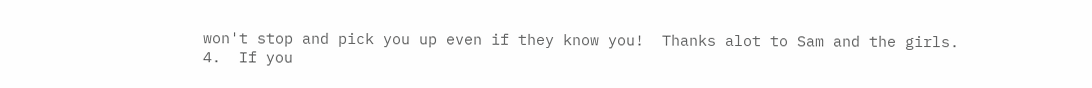won't stop and pick you up even if they know you!  Thanks alot to Sam and the girls.
4.  If you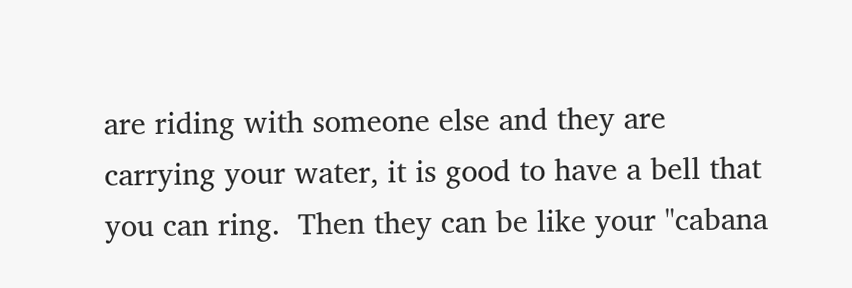are riding with someone else and they are carrying your water, it is good to have a bell that you can ring.  Then they can be like your "cabana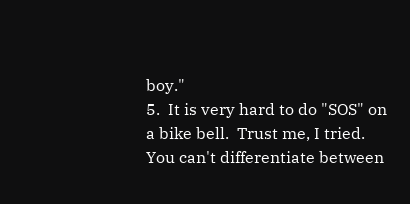boy."
5.  It is very hard to do "SOS" on a bike bell.  Trust me, I tried. You can't differentiate between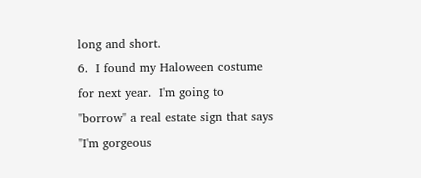long and short.
6.  I found my Haloween costume for next year.  I'm going to "borrow" a real estate sign that says "I'm gorgeous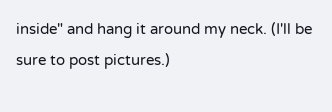inside" and hang it around my neck. (I'll be sure to post pictures.)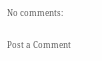No comments:

Post a Comment